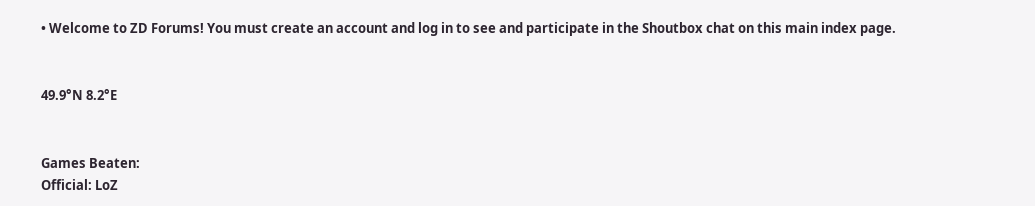• Welcome to ZD Forums! You must create an account and log in to see and participate in the Shoutbox chat on this main index page.


49.9°N 8.2°E


Games Beaten:
Official: LoZ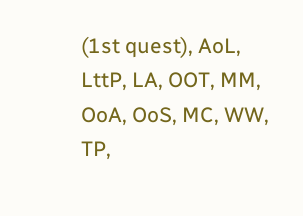(1st quest), AoL, LttP, LA, OOT, MM, OoA, OoS, MC, WW, TP,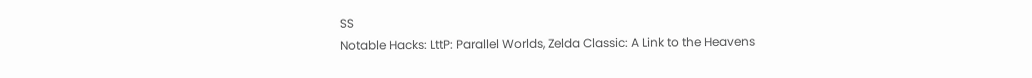SS
Notable Hacks: LttP: Parallel Worlds, Zelda Classic: A Link to the Heavens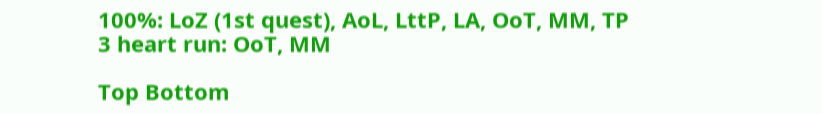100%: LoZ (1st quest), AoL, LttP, LA, OoT, MM, TP
3 heart run: OoT, MM

Top Bottom